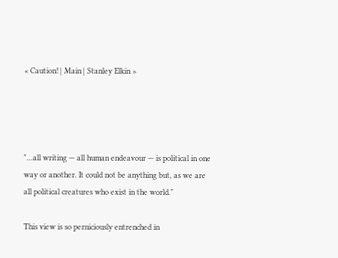« Caution! | Main | Stanley Elkin »




"...all writing — all human endeavour — is political in one way or another. It could not be anything but, as we are all political creatures who exist in the world."

This view is so perniciously entrenched in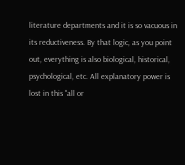literature departments and it is so vacuous in its reductiveness. By that logic, as you point out, everything is also biological, historical, psychological, etc. All explanatory power is lost in this "all or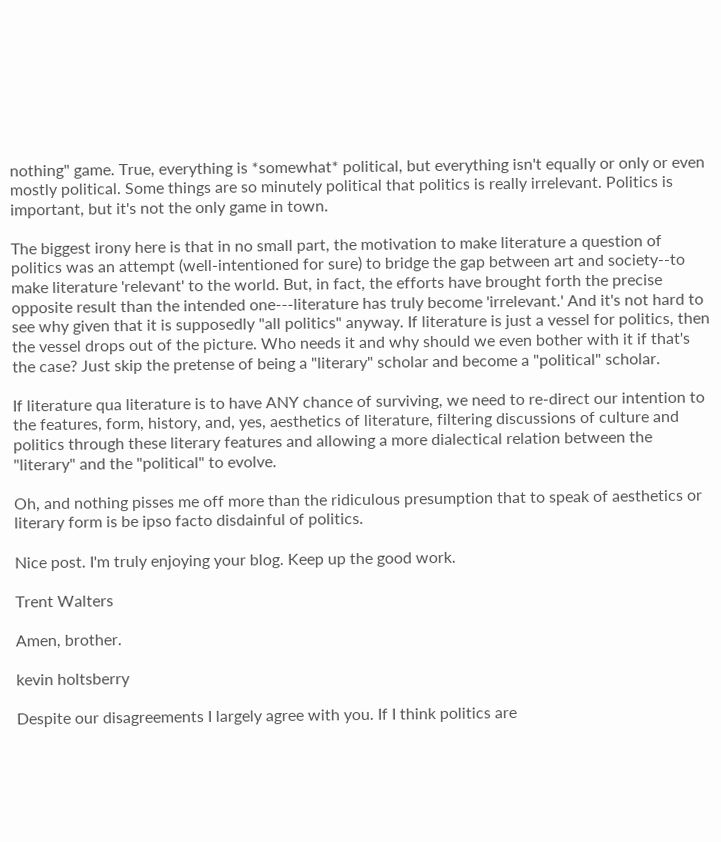nothing" game. True, everything is *somewhat* political, but everything isn't equally or only or even mostly political. Some things are so minutely political that politics is really irrelevant. Politics is important, but it's not the only game in town.

The biggest irony here is that in no small part, the motivation to make literature a question of politics was an attempt (well-intentioned for sure) to bridge the gap between art and society--to make literature 'relevant' to the world. But, in fact, the efforts have brought forth the precise opposite result than the intended one---literature has truly become 'irrelevant.' And it's not hard to see why given that it is supposedly "all politics" anyway. If literature is just a vessel for politics, then the vessel drops out of the picture. Who needs it and why should we even bother with it if that's the case? Just skip the pretense of being a "literary" scholar and become a "political" scholar.

If literature qua literature is to have ANY chance of surviving, we need to re-direct our intention to the features, form, history, and, yes, aesthetics of literature, filtering discussions of culture and politics through these literary features and allowing a more dialectical relation between the "literary" and the "political" to evolve.

Oh, and nothing pisses me off more than the ridiculous presumption that to speak of aesthetics or literary form is be ipso facto disdainful of politics.

Nice post. I'm truly enjoying your blog. Keep up the good work.

Trent Walters

Amen, brother.

kevin holtsberry

Despite our disagreements I largely agree with you. If I think politics are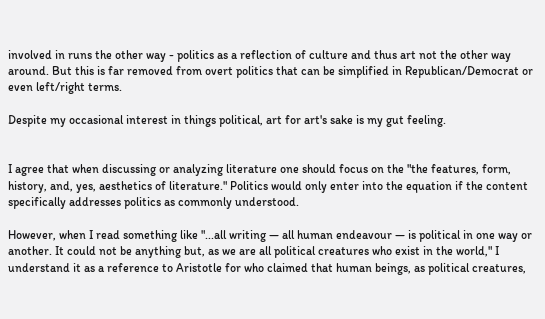involved in runs the other way - politics as a reflection of culture and thus art not the other way around. But this is far removed from overt politics that can be simplified in Republican/Democrat or even left/right terms.

Despite my occasional interest in things political, art for art's sake is my gut feeling.


I agree that when discussing or analyzing literature one should focus on the "the features, form, history, and, yes, aesthetics of literature." Politics would only enter into the equation if the content specifically addresses politics as commonly understood.

However, when I read something like "...all writing — all human endeavour — is political in one way or another. It could not be anything but, as we are all political creatures who exist in the world," I understand it as a reference to Aristotle for who claimed that human beings, as political creatures,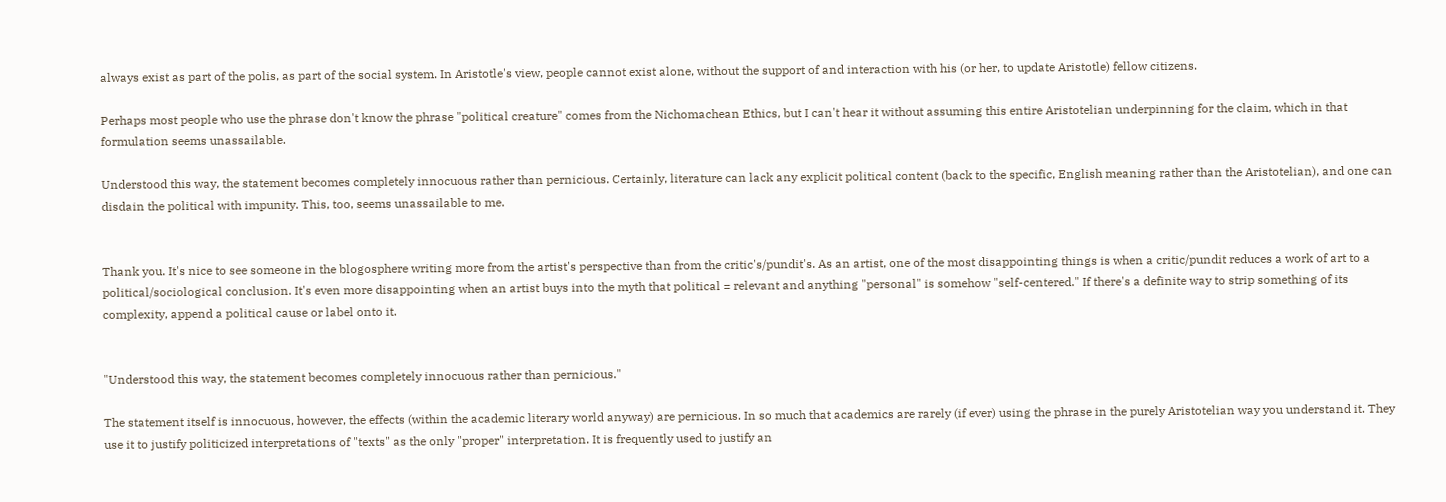always exist as part of the polis, as part of the social system. In Aristotle's view, people cannot exist alone, without the support of and interaction with his (or her, to update Aristotle) fellow citizens.

Perhaps most people who use the phrase don't know the phrase "political creature" comes from the Nichomachean Ethics, but I can't hear it without assuming this entire Aristotelian underpinning for the claim, which in that formulation seems unassailable.

Understood this way, the statement becomes completely innocuous rather than pernicious. Certainly, literature can lack any explicit political content (back to the specific, English meaning rather than the Aristotelian), and one can disdain the political with impunity. This, too, seems unassailable to me.


Thank you. It's nice to see someone in the blogosphere writing more from the artist's perspective than from the critic's/pundit's. As an artist, one of the most disappointing things is when a critic/pundit reduces a work of art to a political/sociological conclusion. It's even more disappointing when an artist buys into the myth that political = relevant and anything "personal" is somehow "self-centered." If there's a definite way to strip something of its complexity, append a political cause or label onto it.


"Understood this way, the statement becomes completely innocuous rather than pernicious."

The statement itself is innocuous, however, the effects (within the academic literary world anyway) are pernicious. In so much that academics are rarely (if ever) using the phrase in the purely Aristotelian way you understand it. They use it to justify politicized interpretations of "texts" as the only "proper" interpretation. It is frequently used to justify an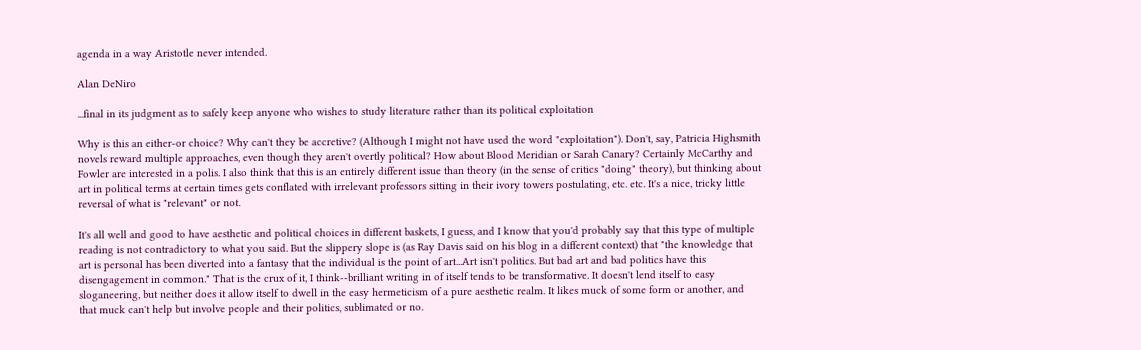agenda in a way Aristotle never intended.

Alan DeNiro

...final in its judgment as to safely keep anyone who wishes to study literature rather than its political exploitation

Why is this an either-or choice? Why can't they be accretive? (Although I might not have used the word "exploitation"). Don't, say, Patricia Highsmith novels reward multiple approaches, even though they aren't overtly political? How about Blood Meridian or Sarah Canary? Certainly McCarthy and Fowler are interested in a polis. I also think that this is an entirely different issue than theory (in the sense of critics "doing" theory), but thinking about art in political terms at certain times gets conflated with irrelevant professors sitting in their ivory towers postulating, etc. etc. It's a nice, tricky little reversal of what is "relevant" or not.

It's all well and good to have aesthetic and political choices in different baskets, I guess, and I know that you'd probably say that this type of multiple reading is not contradictory to what you said. But the slippery slope is (as Ray Davis said on his blog in a different context) that "the knowledge that art is personal has been diverted into a fantasy that the individual is the point of art...Art isn't politics. But bad art and bad politics have this disengagement in common." That is the crux of it, I think--brilliant writing in of itself tends to be transformative. It doesn't lend itself to easy sloganeering, but neither does it allow itself to dwell in the easy hermeticism of a pure aesthetic realm. It likes muck of some form or another, and that muck can't help but involve people and their politics, sublimated or no.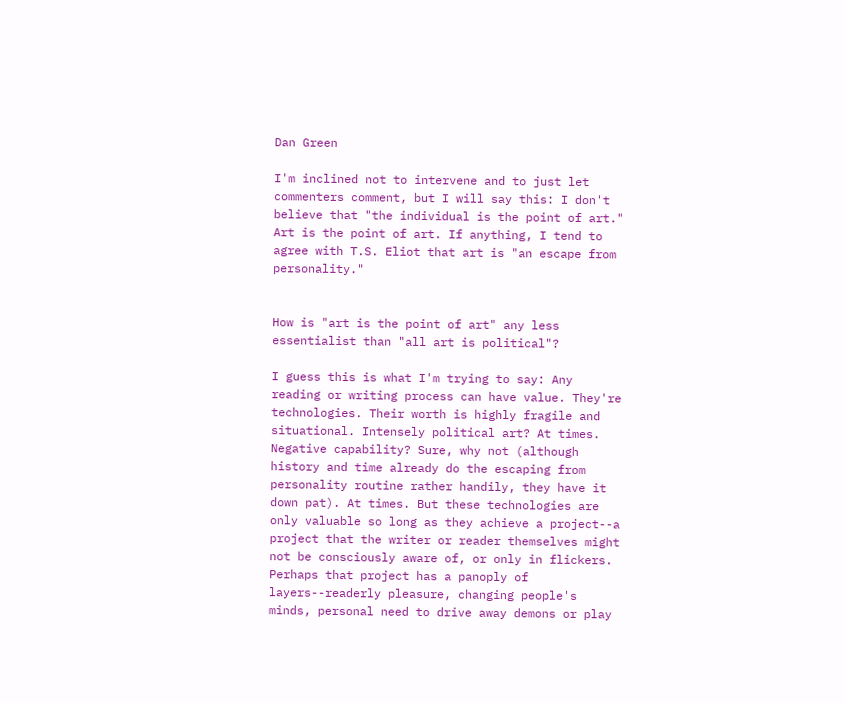Dan Green

I'm inclined not to intervene and to just let commenters comment, but I will say this: I don't believe that "the individual is the point of art." Art is the point of art. If anything, I tend to agree with T.S. Eliot that art is "an escape from personality."


How is "art is the point of art" any less essentialist than "all art is political"?

I guess this is what I'm trying to say: Any reading or writing process can have value. They're technologies. Their worth is highly fragile and situational. Intensely political art? At times. Negative capability? Sure, why not (although history and time already do the escaping from personality routine rather handily, they have it down pat). At times. But these technologies are only valuable so long as they achieve a project--a project that the writer or reader themselves might not be consciously aware of, or only in flickers. Perhaps that project has a panoply of layers--readerly pleasure, changing people's minds, personal need to drive away demons or play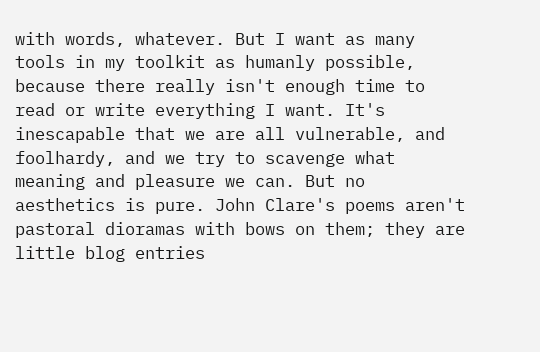with words, whatever. But I want as many tools in my toolkit as humanly possible, because there really isn't enough time to read or write everything I want. It's inescapable that we are all vulnerable, and foolhardy, and we try to scavenge what meaning and pleasure we can. But no aesthetics is pure. John Clare's poems aren't pastoral dioramas with bows on them; they are little blog entries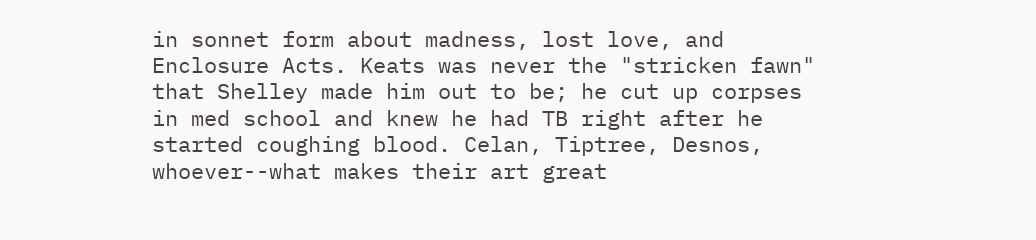in sonnet form about madness, lost love, and Enclosure Acts. Keats was never the "stricken fawn" that Shelley made him out to be; he cut up corpses in med school and knew he had TB right after he started coughing blood. Celan, Tiptree, Desnos, whoever--what makes their art great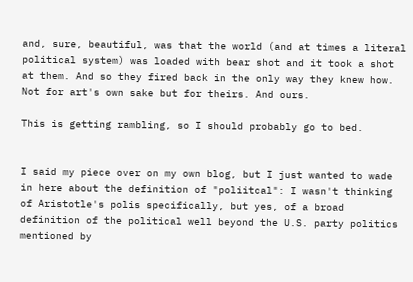and, sure, beautiful, was that the world (and at times a literal political system) was loaded with bear shot and it took a shot at them. And so they fired back in the only way they knew how. Not for art's own sake but for theirs. And ours.

This is getting rambling, so I should probably go to bed.


I said my piece over on my own blog, but I just wanted to wade in here about the definition of "poliitcal": I wasn't thinking of Aristotle's polis specifically, but yes, of a broad definition of the political well beyond the U.S. party politics mentioned by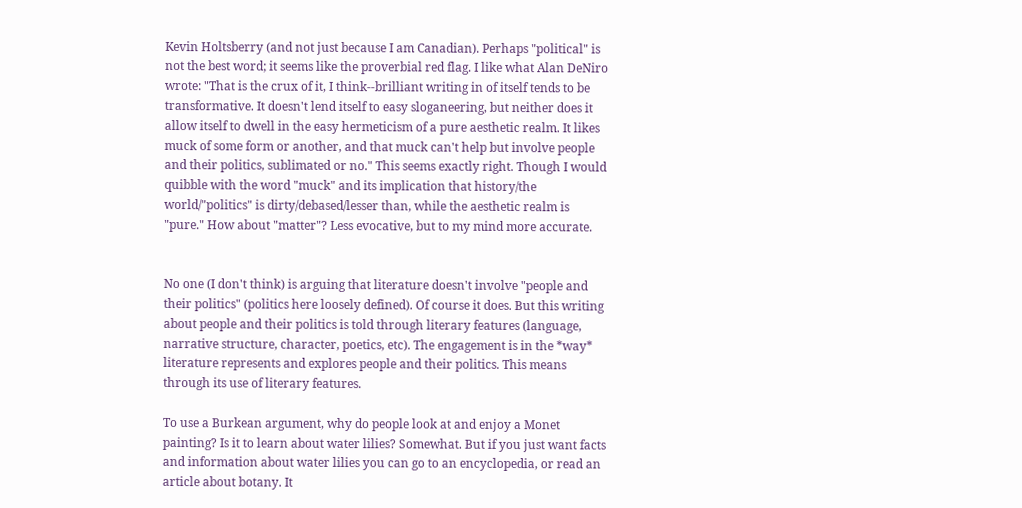Kevin Holtsberry (and not just because I am Canadian). Perhaps "political" is not the best word; it seems like the proverbial red flag. I like what Alan DeNiro wrote: "That is the crux of it, I think--brilliant writing in of itself tends to be transformative. It doesn't lend itself to easy sloganeering, but neither does it allow itself to dwell in the easy hermeticism of a pure aesthetic realm. It likes muck of some form or another, and that muck can't help but involve people and their politics, sublimated or no." This seems exactly right. Though I would quibble with the word "muck" and its implication that history/the world/"politics" is dirty/debased/lesser than, while the aesthetic realm is "pure." How about "matter"? Less evocative, but to my mind more accurate.


No one (I don't think) is arguing that literature doesn't involve "people and their politics" (politics here loosely defined). Of course it does. But this writing about people and their politics is told through literary features (language, narrative structure, character, poetics, etc). The engagement is in the *way* literature represents and explores people and their politics. This means through its use of literary features.

To use a Burkean argument, why do people look at and enjoy a Monet painting? Is it to learn about water lilies? Somewhat. But if you just want facts and information about water lilies you can go to an encyclopedia, or read an article about botany. It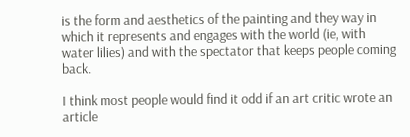is the form and aesthetics of the painting and they way in which it represents and engages with the world (ie, with water lilies) and with the spectator that keeps people coming back.

I think most people would find it odd if an art critic wrote an article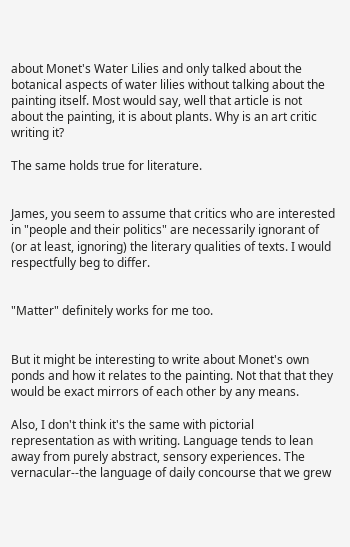about Monet's Water Lilies and only talked about the botanical aspects of water lilies without talking about the painting itself. Most would say, well that article is not about the painting, it is about plants. Why is an art critic writing it?

The same holds true for literature.


James, you seem to assume that critics who are interested in "people and their politics" are necessarily ignorant of (or at least, ignoring) the literary qualities of texts. I would respectfully beg to differ.


"Matter" definitely works for me too.


But it might be interesting to write about Monet's own ponds and how it relates to the painting. Not that that they would be exact mirrors of each other by any means.

Also, I don't think it's the same with pictorial representation as with writing. Language tends to lean away from purely abstract, sensory experiences. The vernacular--the language of daily concourse that we grew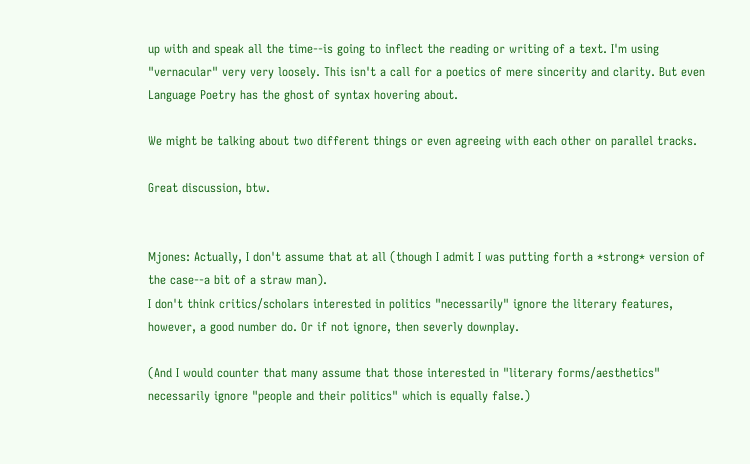up with and speak all the time--is going to inflect the reading or writing of a text. I'm using "vernacular" very very loosely. This isn't a call for a poetics of mere sincerity and clarity. But even Language Poetry has the ghost of syntax hovering about.

We might be talking about two different things or even agreeing with each other on parallel tracks.

Great discussion, btw.


Mjones: Actually, I don't assume that at all (though I admit I was putting forth a *strong* version of the case--a bit of a straw man).
I don't think critics/scholars interested in politics "necessarily" ignore the literary features, however, a good number do. Or if not ignore, then severly downplay.

(And I would counter that many assume that those interested in "literary forms/aesthetics" necessarily ignore "people and their politics" which is equally false.)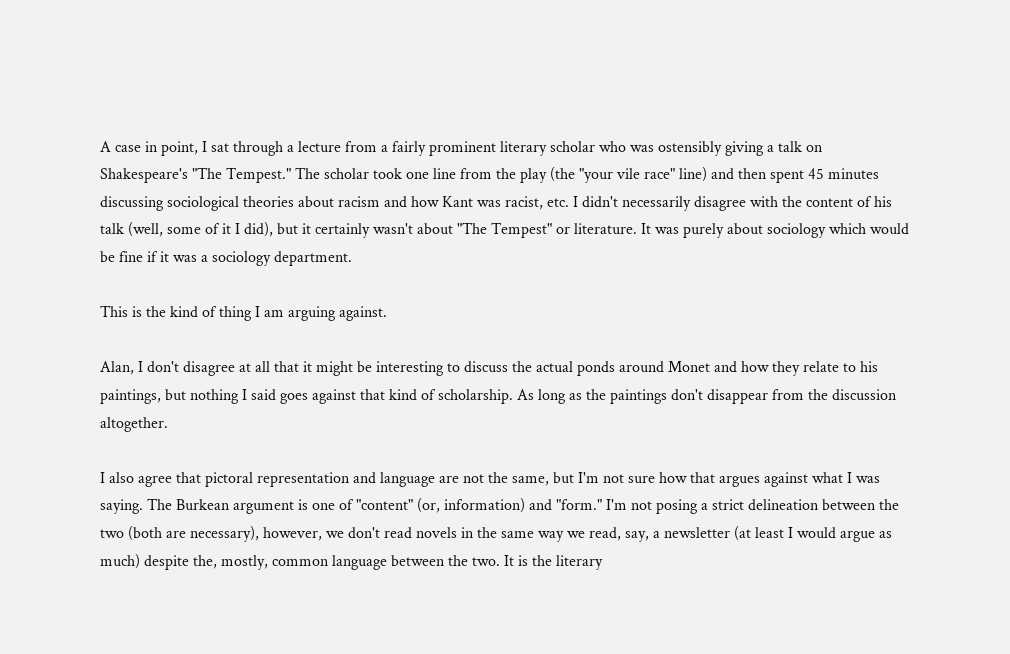A case in point, I sat through a lecture from a fairly prominent literary scholar who was ostensibly giving a talk on Shakespeare's "The Tempest." The scholar took one line from the play (the "your vile race" line) and then spent 45 minutes discussing sociological theories about racism and how Kant was racist, etc. I didn't necessarily disagree with the content of his talk (well, some of it I did), but it certainly wasn't about "The Tempest" or literature. It was purely about sociology which would be fine if it was a sociology department.

This is the kind of thing I am arguing against.

Alan, I don't disagree at all that it might be interesting to discuss the actual ponds around Monet and how they relate to his paintings, but nothing I said goes against that kind of scholarship. As long as the paintings don't disappear from the discussion altogether.

I also agree that pictoral representation and language are not the same, but I'm not sure how that argues against what I was saying. The Burkean argument is one of "content" (or, information) and "form." I'm not posing a strict delineation between the two (both are necessary), however, we don't read novels in the same way we read, say, a newsletter (at least I would argue as much) despite the, mostly, common language between the two. It is the literary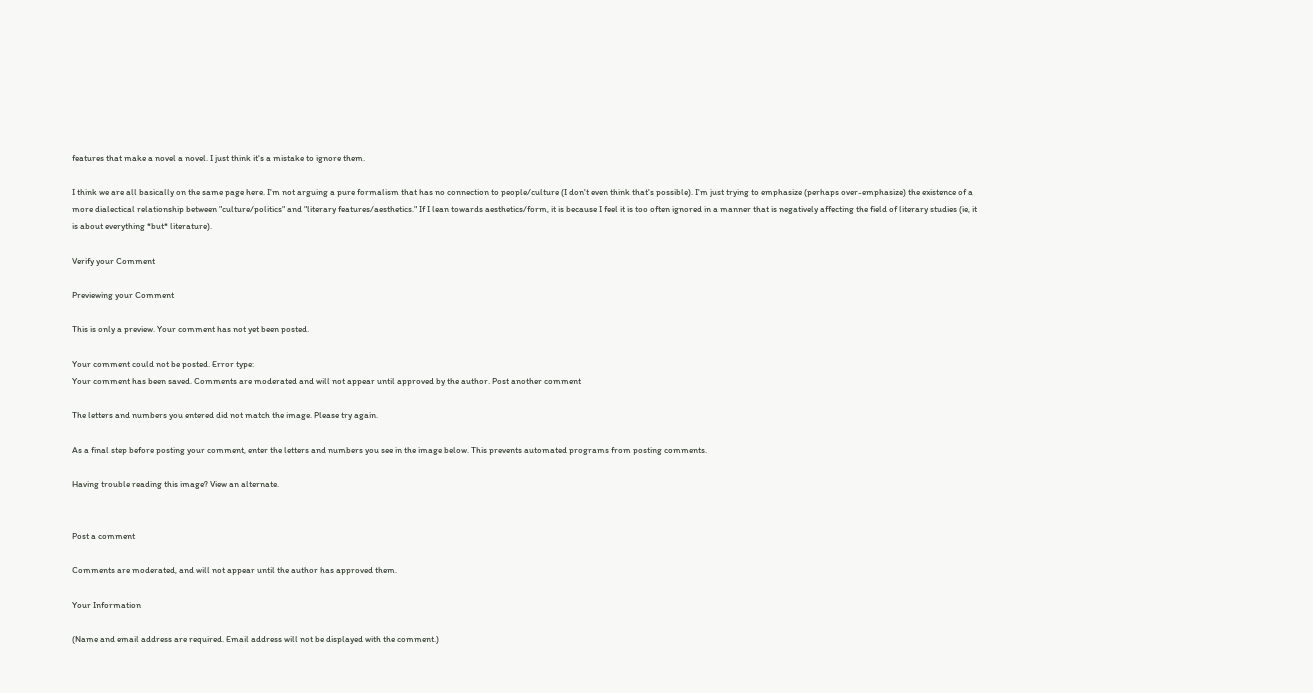features that make a novel a novel. I just think it's a mistake to ignore them.

I think we are all basically on the same page here. I'm not arguing a pure formalism that has no connection to people/culture (I don't even think that's possible). I'm just trying to emphasize (perhaps over-emphasize) the existence of a more dialectical relationship between "culture/politics" and "literary features/aesthetics." If I lean towards aesthetics/form, it is because I feel it is too often ignored in a manner that is negatively affecting the field of literary studies (ie, it is about everything *but* literature).

Verify your Comment

Previewing your Comment

This is only a preview. Your comment has not yet been posted.

Your comment could not be posted. Error type:
Your comment has been saved. Comments are moderated and will not appear until approved by the author. Post another comment

The letters and numbers you entered did not match the image. Please try again.

As a final step before posting your comment, enter the letters and numbers you see in the image below. This prevents automated programs from posting comments.

Having trouble reading this image? View an alternate.


Post a comment

Comments are moderated, and will not appear until the author has approved them.

Your Information

(Name and email address are required. Email address will not be displayed with the comment.)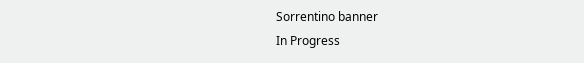Sorrentino banner
In Progress